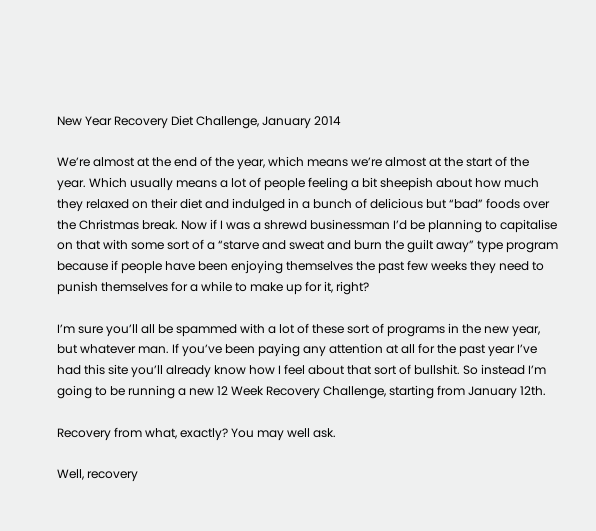New Year Recovery Diet Challenge, January 2014

We’re almost at the end of the year, which means we’re almost at the start of the year. Which usually means a lot of people feeling a bit sheepish about how much they relaxed on their diet and indulged in a bunch of delicious but “bad” foods over the Christmas break. Now if I was a shrewd businessman I’d be planning to capitalise on that with some sort of a “starve and sweat and burn the guilt away” type program because if people have been enjoying themselves the past few weeks they need to punish themselves for a while to make up for it, right?

I’m sure you’ll all be spammed with a lot of these sort of programs in the new year, but whatever man. If you’ve been paying any attention at all for the past year I’ve had this site you’ll already know how I feel about that sort of bullshit. So instead I’m going to be running a new 12 Week Recovery Challenge, starting from January 12th.

Recovery from what, exactly? You may well ask.

Well, recovery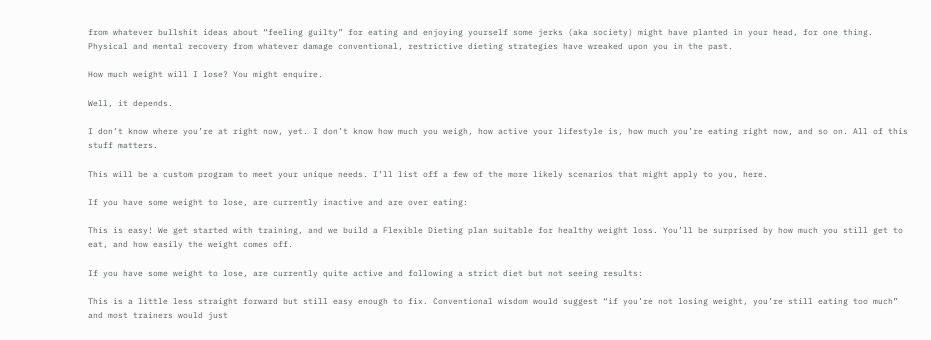from whatever bullshit ideas about “feeling guilty” for eating and enjoying yourself some jerks (aka society) might have planted in your head, for one thing. Physical and mental recovery from whatever damage conventional, restrictive dieting strategies have wreaked upon you in the past.

How much weight will I lose? You might enquire.

Well, it depends.

I don’t know where you’re at right now, yet. I don’t know how much you weigh, how active your lifestyle is, how much you’re eating right now, and so on. All of this stuff matters.

This will be a custom program to meet your unique needs. I’ll list off a few of the more likely scenarios that might apply to you, here.

If you have some weight to lose, are currently inactive and are over eating:

This is easy! We get started with training, and we build a Flexible Dieting plan suitable for healthy weight loss. You’ll be surprised by how much you still get to eat, and how easily the weight comes off.

If you have some weight to lose, are currently quite active and following a strict diet but not seeing results:

This is a little less straight forward but still easy enough to fix. Conventional wisdom would suggest “if you’re not losing weight, you’re still eating too much” and most trainers would just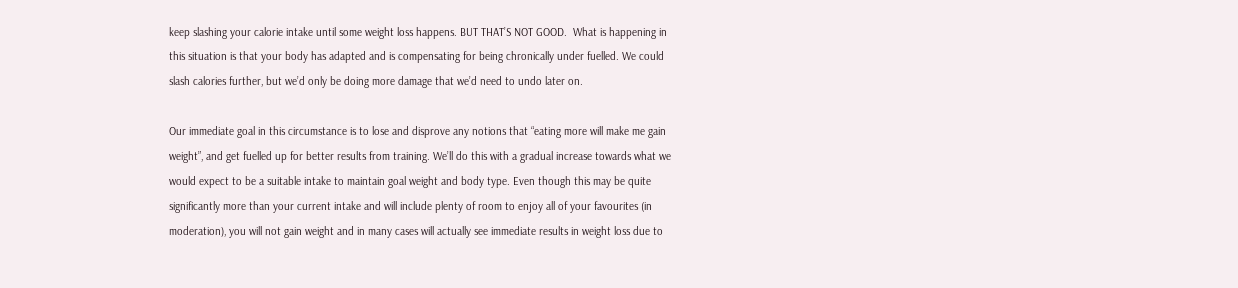keep slashing your calorie intake until some weight loss happens. BUT THAT’S NOT GOOD.  What is happening in this situation is that your body has adapted and is compensating for being chronically under fuelled. We could slash calories further, but we’d only be doing more damage that we’d need to undo later on.

Our immediate goal in this circumstance is to lose and disprove any notions that “eating more will make me gain weight”, and get fuelled up for better results from training. We’ll do this with a gradual increase towards what we would expect to be a suitable intake to maintain goal weight and body type. Even though this may be quite significantly more than your current intake and will include plenty of room to enjoy all of your favourites (in moderation), you will not gain weight and in many cases will actually see immediate results in weight loss due to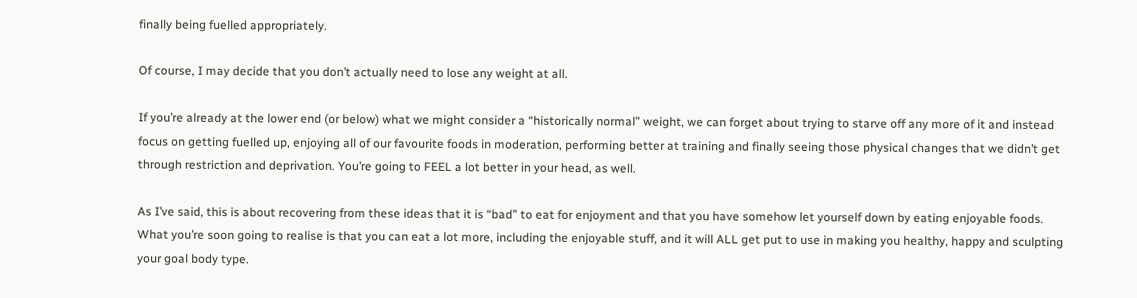finally being fuelled appropriately.

Of course, I may decide that you don’t actually need to lose any weight at all.

If you’re already at the lower end (or below) what we might consider a “historically normal” weight, we can forget about trying to starve off any more of it and instead focus on getting fuelled up, enjoying all of our favourite foods in moderation, performing better at training and finally seeing those physical changes that we didn’t get through restriction and deprivation. You’re going to FEEL a lot better in your head, as well.

As I’ve said, this is about recovering from these ideas that it is “bad” to eat for enjoyment and that you have somehow let yourself down by eating enjoyable foods. What you’re soon going to realise is that you can eat a lot more, including the enjoyable stuff, and it will ALL get put to use in making you healthy, happy and sculpting your goal body type.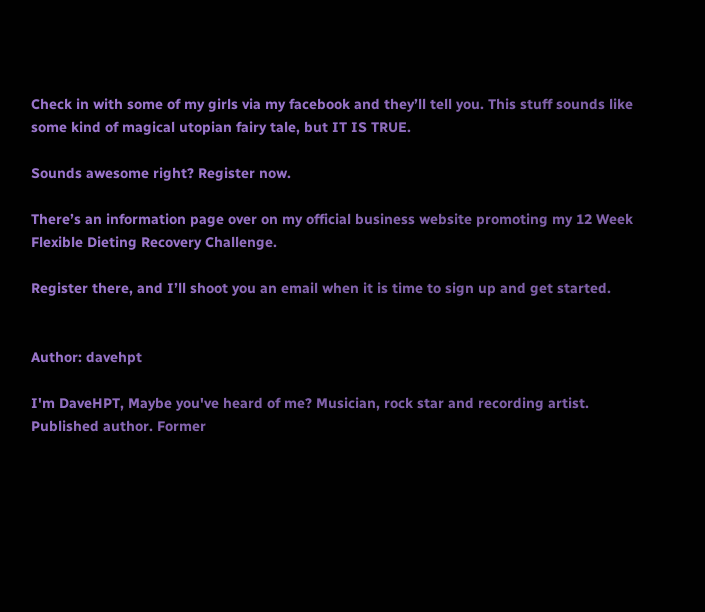Check in with some of my girls via my facebook and they’ll tell you. This stuff sounds like some kind of magical utopian fairy tale, but IT IS TRUE.

Sounds awesome right? Register now.

There’s an information page over on my official business website promoting my 12 Week Flexible Dieting Recovery Challenge.

Register there, and I’ll shoot you an email when it is time to sign up and get started.


Author: davehpt

I'm DaveHPT, Maybe you've heard of me? Musician, rock star and recording artist. Published author. Former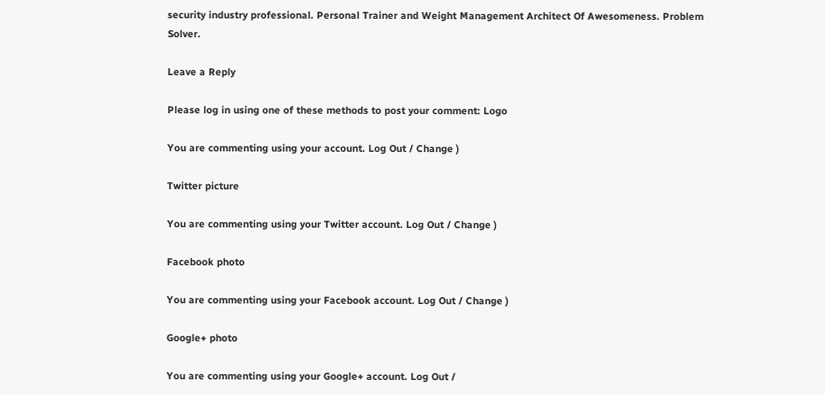security industry professional. Personal Trainer and Weight Management Architect Of Awesomeness. Problem Solver.

Leave a Reply

Please log in using one of these methods to post your comment: Logo

You are commenting using your account. Log Out / Change )

Twitter picture

You are commenting using your Twitter account. Log Out / Change )

Facebook photo

You are commenting using your Facebook account. Log Out / Change )

Google+ photo

You are commenting using your Google+ account. Log Out /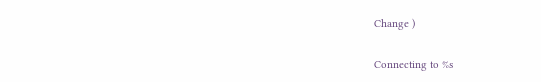Change )

Connecting to %s